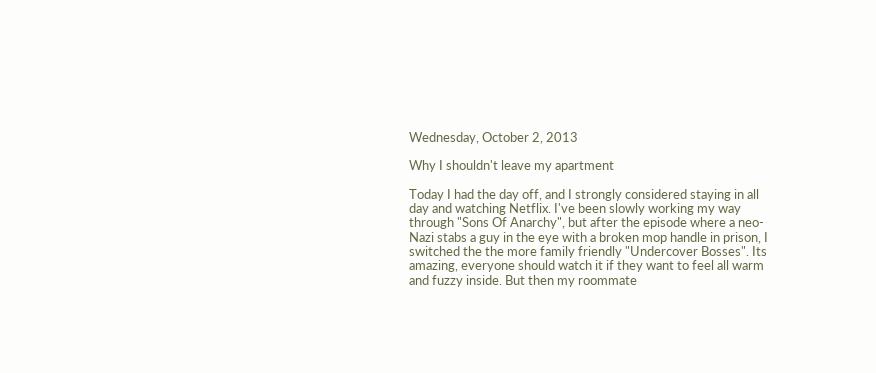Wednesday, October 2, 2013

Why I shouldn't leave my apartment

Today I had the day off, and I strongly considered staying in all day and watching Netflix. I've been slowly working my way through "Sons Of Anarchy", but after the episode where a neo-Nazi stabs a guy in the eye with a broken mop handle in prison, I switched the the more family friendly "Undercover Bosses". Its amazing, everyone should watch it if they want to feel all warm and fuzzy inside. But then my roommate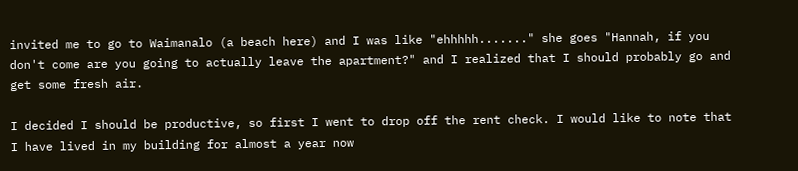invited me to go to Waimanalo (a beach here) and I was like "ehhhhh......." she goes "Hannah, if you don't come are you going to actually leave the apartment?" and I realized that I should probably go and get some fresh air.

I decided I should be productive, so first I went to drop off the rent check. I would like to note that I have lived in my building for almost a year now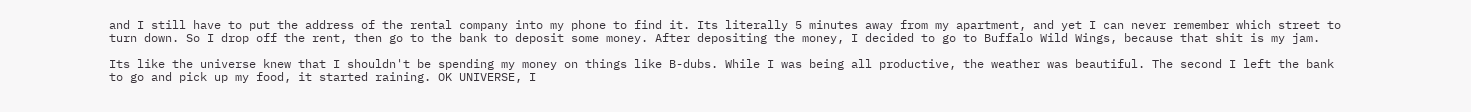and I still have to put the address of the rental company into my phone to find it. Its literally 5 minutes away from my apartment, and yet I can never remember which street to turn down. So I drop off the rent, then go to the bank to deposit some money. After depositing the money, I decided to go to Buffalo Wild Wings, because that shit is my jam.

Its like the universe knew that I shouldn't be spending my money on things like B-dubs. While I was being all productive, the weather was beautiful. The second I left the bank to go and pick up my food, it started raining. OK UNIVERSE, I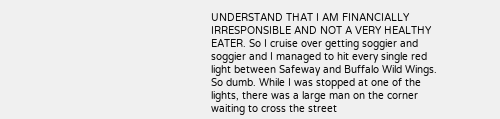UNDERSTAND THAT I AM FINANCIALLY IRRESPONSIBLE AND NOT A VERY HEALTHY EATER. So I cruise over getting soggier and soggier and I managed to hit every single red light between Safeway and Buffalo Wild Wings. So dumb. While I was stopped at one of the lights, there was a large man on the corner waiting to cross the street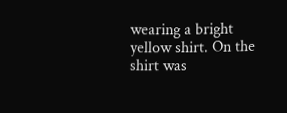wearing a bright yellow shirt. On the shirt was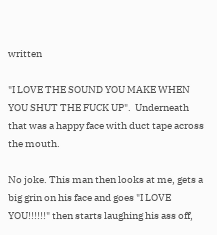written

"I LOVE THE SOUND YOU MAKE WHEN YOU SHUT THE FUCK UP".  Underneath that was a happy face with duct tape across the mouth.

No joke. This man then looks at me, gets a big grin on his face and goes "I LOVE YOU!!!!!!" then starts laughing his ass off,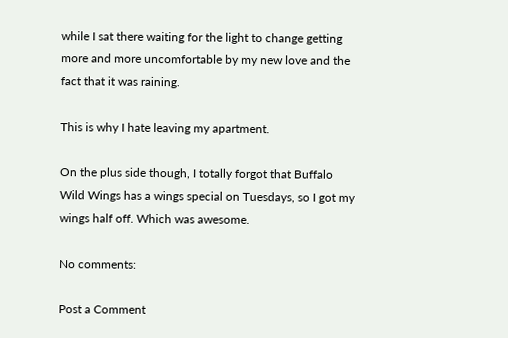while I sat there waiting for the light to change getting more and more uncomfortable by my new love and the fact that it was raining.

This is why I hate leaving my apartment.

On the plus side though, I totally forgot that Buffalo Wild Wings has a wings special on Tuesdays, so I got my wings half off. Which was awesome.

No comments:

Post a Comment